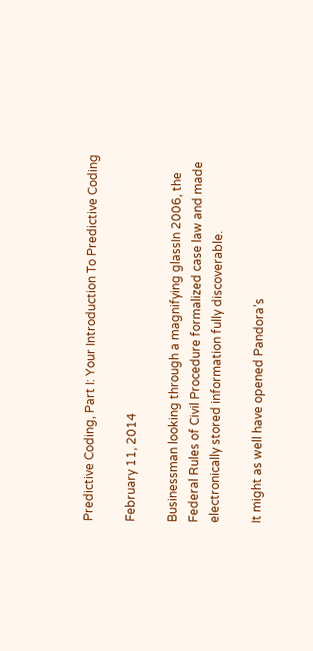Predictive Coding, Part I: Your Introduction To Predictive Coding

February 11, 2014

Businessman looking through a magnifying glassIn 2006, the Federal Rules of Civil Procedure formalized case law and made electronically stored information fully discoverable.

It might as well have opened Pandora’s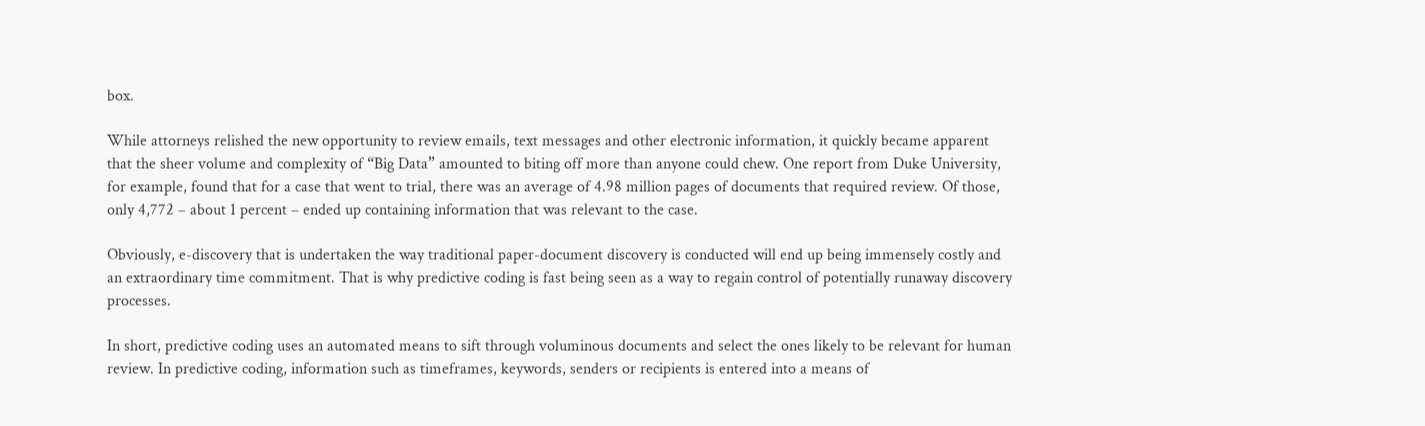box.

While attorneys relished the new opportunity to review emails, text messages and other electronic information, it quickly became apparent that the sheer volume and complexity of “Big Data” amounted to biting off more than anyone could chew. One report from Duke University, for example, found that for a case that went to trial, there was an average of 4.98 million pages of documents that required review. Of those, only 4,772 – about 1 percent – ended up containing information that was relevant to the case.

Obviously, e-discovery that is undertaken the way traditional paper-document discovery is conducted will end up being immensely costly and an extraordinary time commitment. That is why predictive coding is fast being seen as a way to regain control of potentially runaway discovery processes.

In short, predictive coding uses an automated means to sift through voluminous documents and select the ones likely to be relevant for human review. In predictive coding, information such as timeframes, keywords, senders or recipients is entered into a means of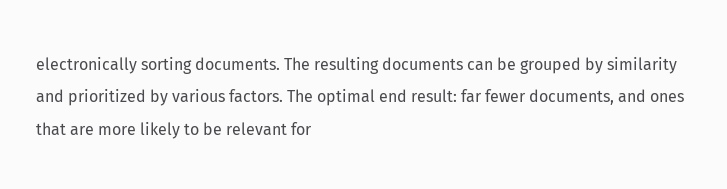electronically sorting documents. The resulting documents can be grouped by similarity and prioritized by various factors. The optimal end result: far fewer documents, and ones that are more likely to be relevant for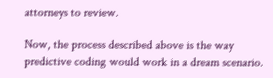attorneys to review.

Now, the process described above is the way predictive coding would work in a dream scenario.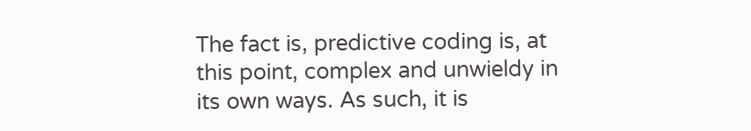The fact is, predictive coding is, at this point, complex and unwieldy in its own ways. As such, it is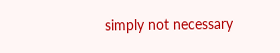simply not necessary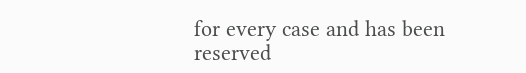for every case and has been reserved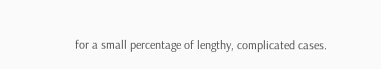for a small percentage of lengthy, complicated cases.